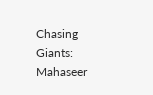Chasing Giants: Mahaseer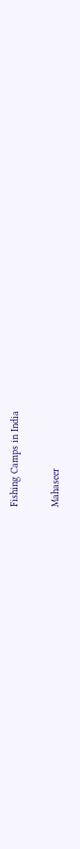Fishing Camps in India

Mahaseer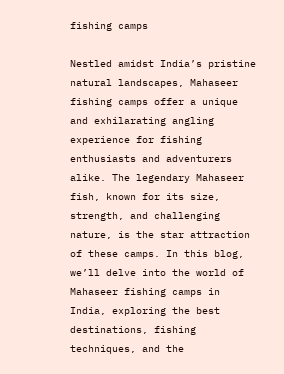fishing camps

Nestled amidst India’s pristine natural landscapes, Mahaseer fishing camps offer a unique and exhilarating angling experience for fishing enthusiasts and adventurers alike. The legendary Mahaseer fish, known for its size, strength, and challenging nature, is the star attraction of these camps. In this blog, we’ll delve into the world of Mahaseer fishing camps in India, exploring the best destinations, fishing techniques, and the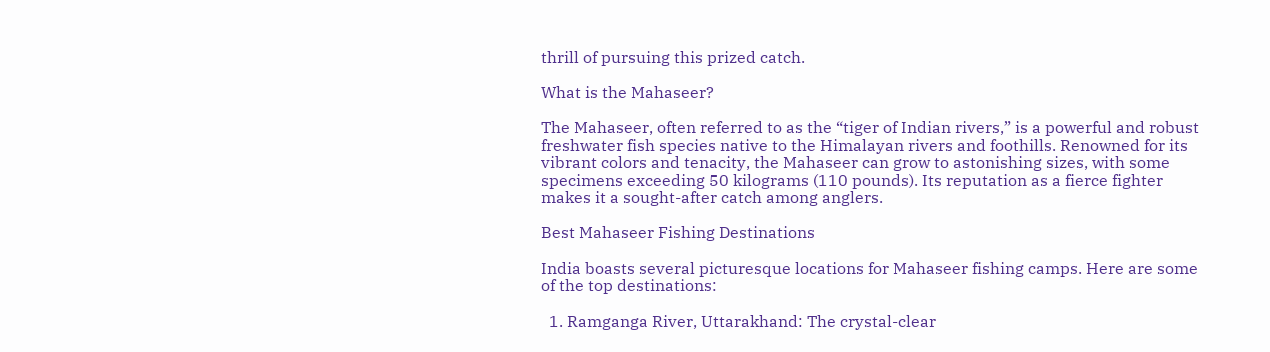thrill of pursuing this prized catch.

What is the Mahaseer?

The Mahaseer, often referred to as the “tiger of Indian rivers,” is a powerful and robust freshwater fish species native to the Himalayan rivers and foothills. Renowned for its vibrant colors and tenacity, the Mahaseer can grow to astonishing sizes, with some specimens exceeding 50 kilograms (110 pounds). Its reputation as a fierce fighter makes it a sought-after catch among anglers.

Best Mahaseer Fishing Destinations

India boasts several picturesque locations for Mahaseer fishing camps. Here are some of the top destinations:

  1. Ramganga River, Uttarakhand: The crystal-clear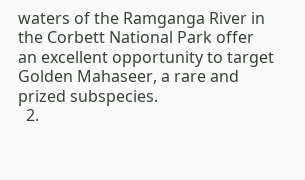waters of the Ramganga River in the Corbett National Park offer an excellent opportunity to target Golden Mahaseer, a rare and prized subspecies.
  2.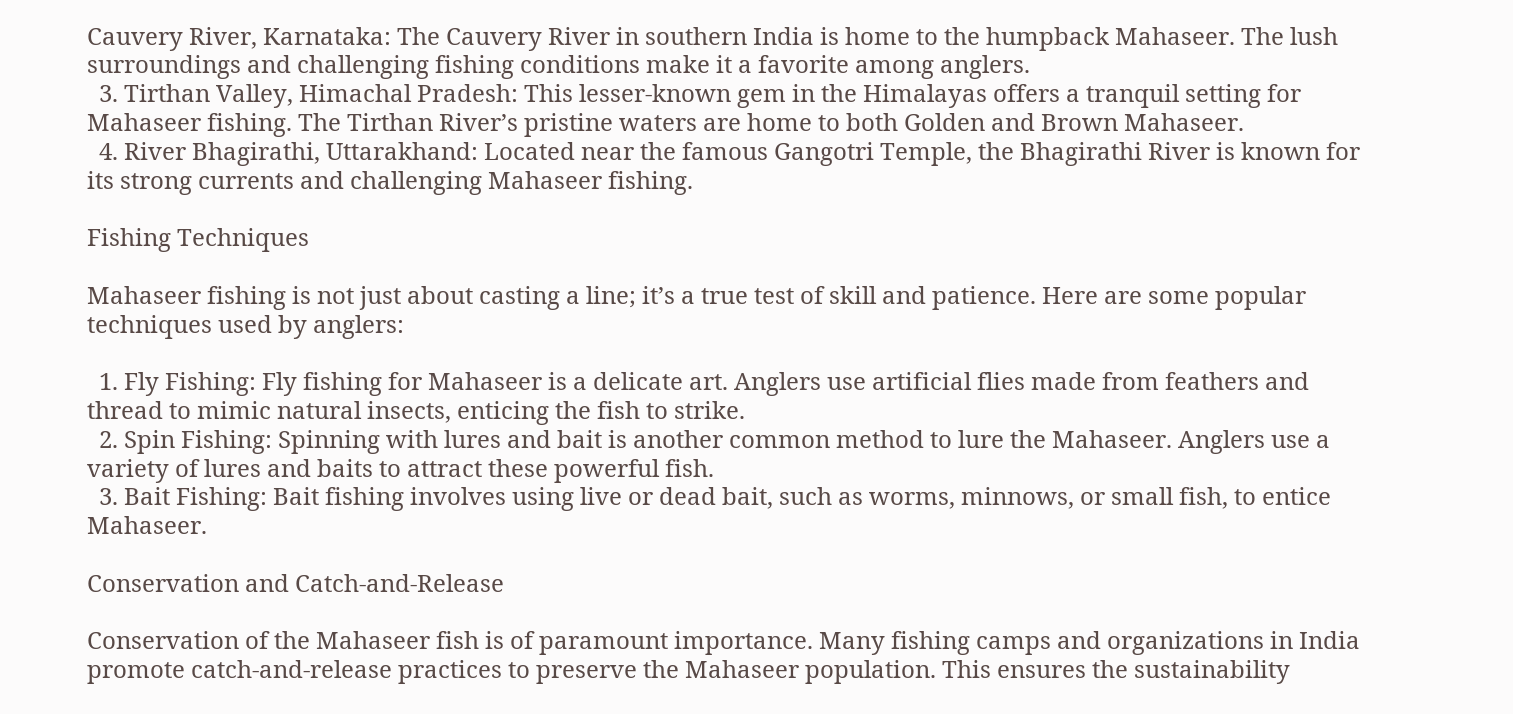Cauvery River, Karnataka: The Cauvery River in southern India is home to the humpback Mahaseer. The lush surroundings and challenging fishing conditions make it a favorite among anglers.
  3. Tirthan Valley, Himachal Pradesh: This lesser-known gem in the Himalayas offers a tranquil setting for Mahaseer fishing. The Tirthan River’s pristine waters are home to both Golden and Brown Mahaseer.
  4. River Bhagirathi, Uttarakhand: Located near the famous Gangotri Temple, the Bhagirathi River is known for its strong currents and challenging Mahaseer fishing.

Fishing Techniques

Mahaseer fishing is not just about casting a line; it’s a true test of skill and patience. Here are some popular techniques used by anglers:

  1. Fly Fishing: Fly fishing for Mahaseer is a delicate art. Anglers use artificial flies made from feathers and thread to mimic natural insects, enticing the fish to strike.
  2. Spin Fishing: Spinning with lures and bait is another common method to lure the Mahaseer. Anglers use a variety of lures and baits to attract these powerful fish.
  3. Bait Fishing: Bait fishing involves using live or dead bait, such as worms, minnows, or small fish, to entice Mahaseer.

Conservation and Catch-and-Release

Conservation of the Mahaseer fish is of paramount importance. Many fishing camps and organizations in India promote catch-and-release practices to preserve the Mahaseer population. This ensures the sustainability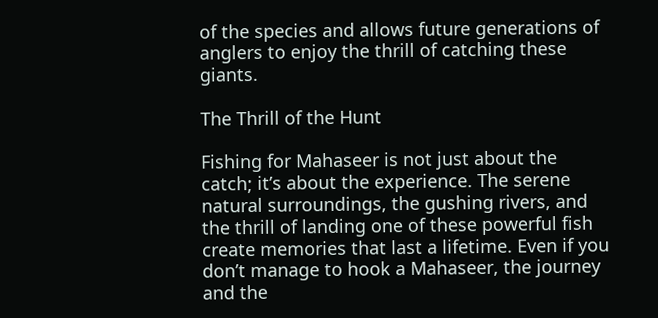of the species and allows future generations of anglers to enjoy the thrill of catching these giants.

The Thrill of the Hunt

Fishing for Mahaseer is not just about the catch; it’s about the experience. The serene natural surroundings, the gushing rivers, and the thrill of landing one of these powerful fish create memories that last a lifetime. Even if you don’t manage to hook a Mahaseer, the journey and the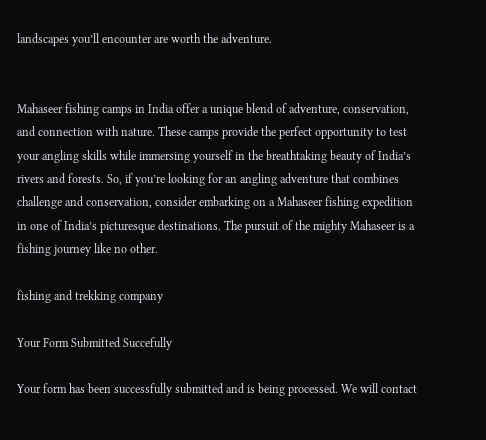landscapes you’ll encounter are worth the adventure.


Mahaseer fishing camps in India offer a unique blend of adventure, conservation, and connection with nature. These camps provide the perfect opportunity to test your angling skills while immersing yourself in the breathtaking beauty of India’s rivers and forests. So, if you’re looking for an angling adventure that combines challenge and conservation, consider embarking on a Mahaseer fishing expedition in one of India’s picturesque destinations. The pursuit of the mighty Mahaseer is a fishing journey like no other.

fishing and trekking company

Your Form Submitted Succefully

Your form has been successfully submitted and is being processed. We will contact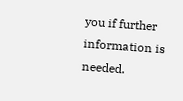you if further information is needed.